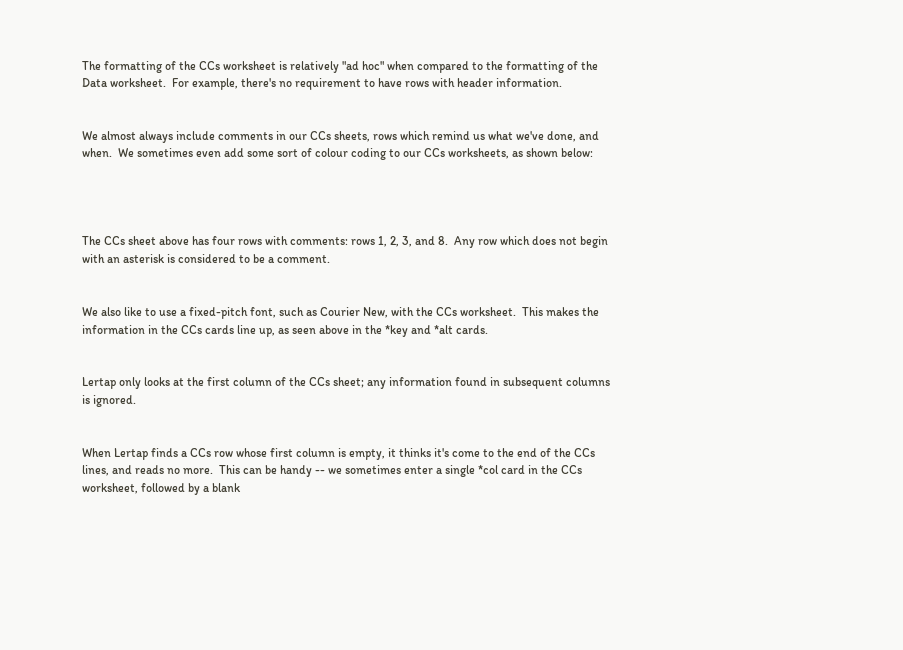The formatting of the CCs worksheet is relatively "ad hoc" when compared to the formatting of the Data worksheet.  For example, there's no requirement to have rows with header information.


We almost always include comments in our CCs sheets, rows which remind us what we've done, and when.  We sometimes even add some sort of colour coding to our CCs worksheets, as shown below:




The CCs sheet above has four rows with comments: rows 1, 2, 3, and 8.  Any row which does not begin with an asterisk is considered to be a comment.


We also like to use a fixed-pitch font, such as Courier New, with the CCs worksheet.  This makes the information in the CCs cards line up, as seen above in the *key and *alt cards.


Lertap only looks at the first column of the CCs sheet; any information found in subsequent columns is ignored.


When Lertap finds a CCs row whose first column is empty, it thinks it's come to the end of the CCs lines, and reads no more.  This can be handy -- we sometimes enter a single *col card in the CCs worksheet, followed by a blank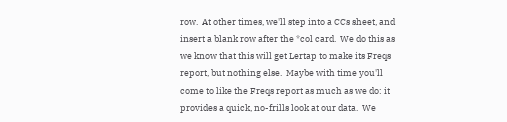row.  At other times, we'll step into a CCs sheet, and insert a blank row after the *col card.  We do this as we know that this will get Lertap to make its Freqs report, but nothing else.  Maybe with time you'll come to like the Freqs report as much as we do: it provides a quick, no-frills look at our data.  We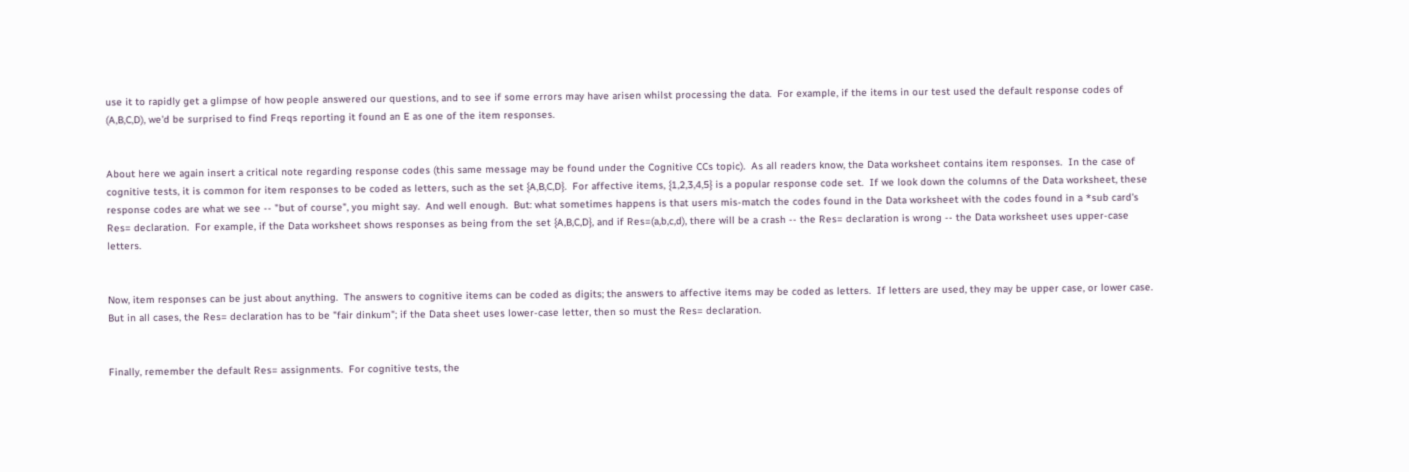use it to rapidly get a glimpse of how people answered our questions, and to see if some errors may have arisen whilst processing the data.  For example, if the items in our test used the default response codes of (A,B,C,D), we'd be surprised to find Freqs reporting it found an E as one of the item responses.


About here we again insert a critical note regarding response codes (this same message may be found under the Cognitive CCs topic).  As all readers know, the Data worksheet contains item responses.  In the case of cognitive tests, it is common for item responses to be coded as letters, such as the set {A,B,C,D}.  For affective items, {1,2,3,4,5} is a popular response code set.  If we look down the columns of the Data worksheet, these response codes are what we see -- "but of course", you might say.  And well enough.  But: what sometimes happens is that users mis-match the codes found in the Data worksheet with the codes found in a *sub card's Res= declaration.  For example, if the Data worksheet shows responses as being from the set {A,B,C,D}, and if Res=(a,b,c,d), there will be a crash -- the Res= declaration is wrong -- the Data worksheet uses upper-case letters.


Now, item responses can be just about anything.  The answers to cognitive items can be coded as digits; the answers to affective items may be coded as letters.  If letters are used, they may be upper case, or lower case.  But in all cases, the Res= declaration has to be "fair dinkum"; if the Data sheet uses lower-case letter, then so must the Res= declaration.


Finally, remember the default Res= assignments.  For cognitive tests, the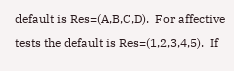default is Res=(A,B,C,D).  For affective tests the default is Res=(1,2,3,4,5).  If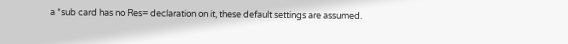a *sub card has no Res= declaration on it, these default settings are assumed.